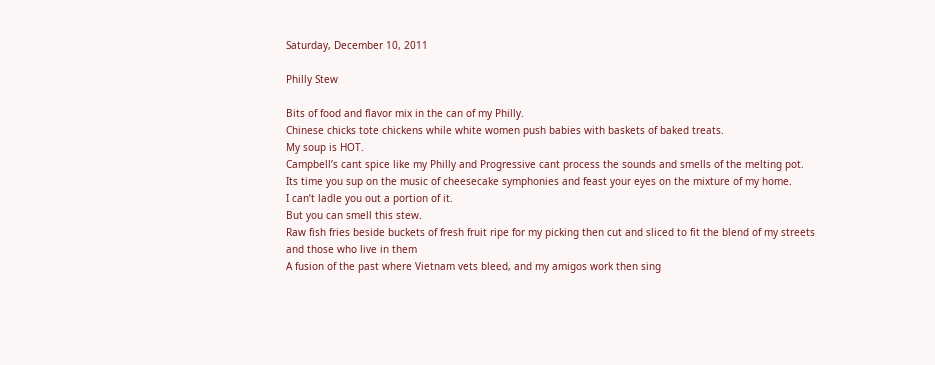Saturday, December 10, 2011

Philly Stew

Bits of food and flavor mix in the can of my Philly.
Chinese chicks tote chickens while white women push babies with baskets of baked treats.
My soup is HOT.
Campbell’s cant spice like my Philly and Progressive cant process the sounds and smells of the melting pot.
Its time you sup on the music of cheesecake symphonies and feast your eyes on the mixture of my home.
I can’t ladle you out a portion of it.
But you can smell this stew.
Raw fish fries beside buckets of fresh fruit ripe for my picking then cut and sliced to fit the blend of my streets and those who live in them
A fusion of the past where Vietnam vets bleed, and my amigos work then sing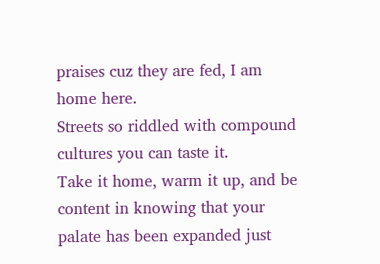praises cuz they are fed, I am home here.
Streets so riddled with compound cultures you can taste it.
Take it home, warm it up, and be content in knowing that your palate has been expanded just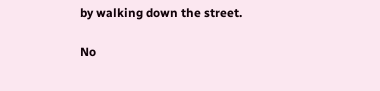by walking down the street.

No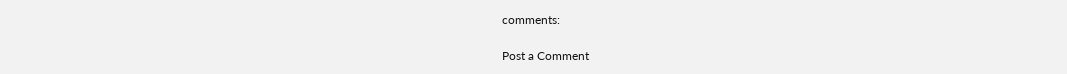comments:

Post a Comment